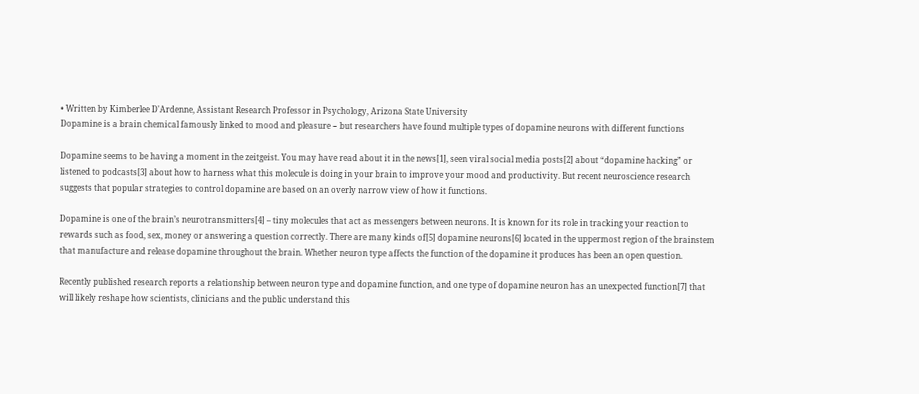• Written by Kimberlee D'Ardenne, Assistant Research Professor in Psychology, Arizona State University
Dopamine is a brain chemical famously linked to mood and pleasure − but researchers have found multiple types of dopamine neurons with different functions

Dopamine seems to be having a moment in the zeitgeist. You may have read about it in the news[1], seen viral social media posts[2] about “dopamine hacking” or listened to podcasts[3] about how to harness what this molecule is doing in your brain to improve your mood and productivity. But recent neuroscience research suggests that popular strategies to control dopamine are based on an overly narrow view of how it functions.

Dopamine is one of the brain’s neurotransmitters[4] – tiny molecules that act as messengers between neurons. It is known for its role in tracking your reaction to rewards such as food, sex, money or answering a question correctly. There are many kinds of[5] dopamine neurons[6] located in the uppermost region of the brainstem that manufacture and release dopamine throughout the brain. Whether neuron type affects the function of the dopamine it produces has been an open question.

Recently published research reports a relationship between neuron type and dopamine function, and one type of dopamine neuron has an unexpected function[7] that will likely reshape how scientists, clinicians and the public understand this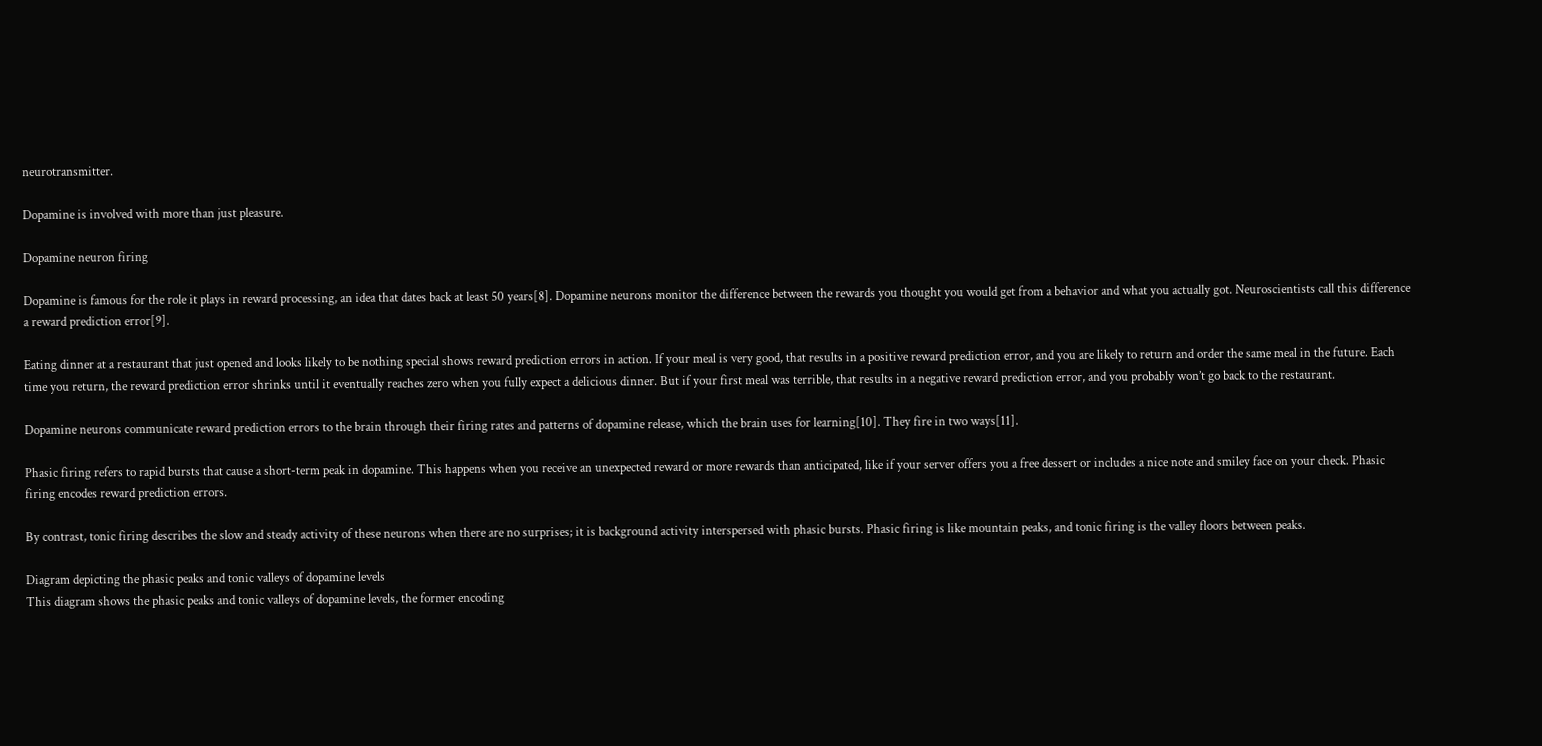neurotransmitter.

Dopamine is involved with more than just pleasure.

Dopamine neuron firing

Dopamine is famous for the role it plays in reward processing, an idea that dates back at least 50 years[8]. Dopamine neurons monitor the difference between the rewards you thought you would get from a behavior and what you actually got. Neuroscientists call this difference a reward prediction error[9].

Eating dinner at a restaurant that just opened and looks likely to be nothing special shows reward prediction errors in action. If your meal is very good, that results in a positive reward prediction error, and you are likely to return and order the same meal in the future. Each time you return, the reward prediction error shrinks until it eventually reaches zero when you fully expect a delicious dinner. But if your first meal was terrible, that results in a negative reward prediction error, and you probably won’t go back to the restaurant.

Dopamine neurons communicate reward prediction errors to the brain through their firing rates and patterns of dopamine release, which the brain uses for learning[10]. They fire in two ways[11].

Phasic firing refers to rapid bursts that cause a short-term peak in dopamine. This happens when you receive an unexpected reward or more rewards than anticipated, like if your server offers you a free dessert or includes a nice note and smiley face on your check. Phasic firing encodes reward prediction errors.

By contrast, tonic firing describes the slow and steady activity of these neurons when there are no surprises; it is background activity interspersed with phasic bursts. Phasic firing is like mountain peaks, and tonic firing is the valley floors between peaks.

Diagram depicting the phasic peaks and tonic valleys of dopamine levels
This diagram shows the phasic peaks and tonic valleys of dopamine levels, the former encoding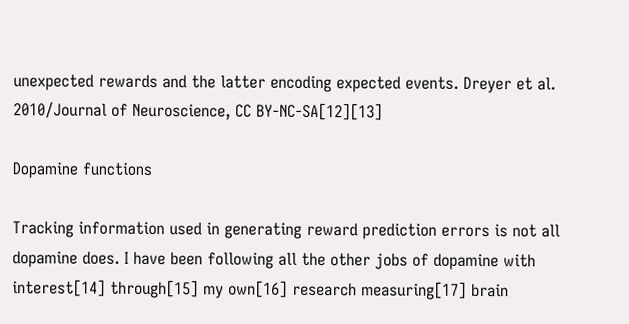unexpected rewards and the latter encoding expected events. Dreyer et al. 2010/Journal of Neuroscience, CC BY-NC-SA[12][13]

Dopamine functions

Tracking information used in generating reward prediction errors is not all dopamine does. I have been following all the other jobs of dopamine with interest[14] through[15] my own[16] research measuring[17] brain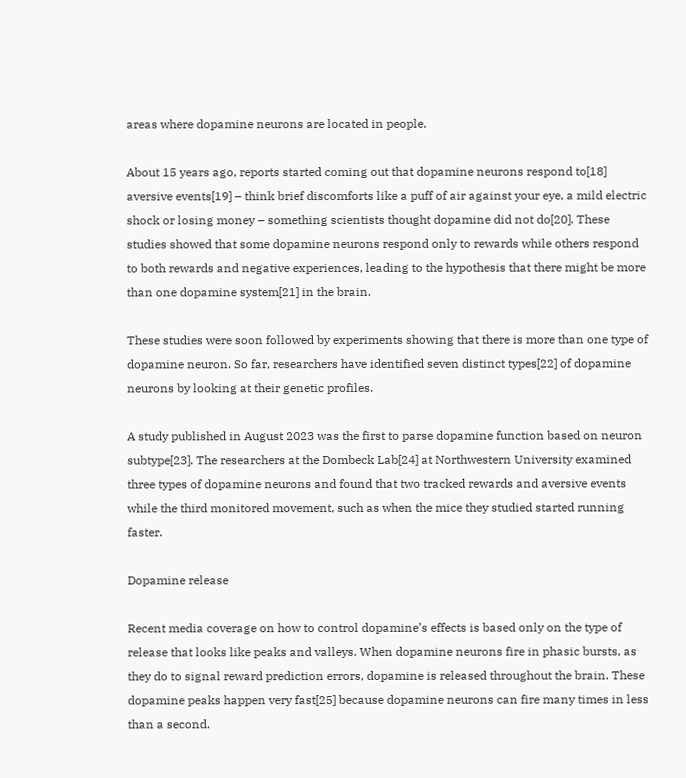areas where dopamine neurons are located in people.

About 15 years ago, reports started coming out that dopamine neurons respond to[18] aversive events[19] – think brief discomforts like a puff of air against your eye, a mild electric shock or losing money – something scientists thought dopamine did not do[20]. These studies showed that some dopamine neurons respond only to rewards while others respond to both rewards and negative experiences, leading to the hypothesis that there might be more than one dopamine system[21] in the brain.

These studies were soon followed by experiments showing that there is more than one type of dopamine neuron. So far, researchers have identified seven distinct types[22] of dopamine neurons by looking at their genetic profiles.

A study published in August 2023 was the first to parse dopamine function based on neuron subtype[23]. The researchers at the Dombeck Lab[24] at Northwestern University examined three types of dopamine neurons and found that two tracked rewards and aversive events while the third monitored movement, such as when the mice they studied started running faster.

Dopamine release

Recent media coverage on how to control dopamine’s effects is based only on the type of release that looks like peaks and valleys. When dopamine neurons fire in phasic bursts, as they do to signal reward prediction errors, dopamine is released throughout the brain. These dopamine peaks happen very fast[25] because dopamine neurons can fire many times in less than a second.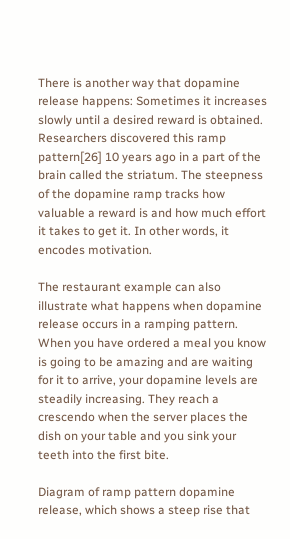There is another way that dopamine release happens: Sometimes it increases slowly until a desired reward is obtained. Researchers discovered this ramp pattern[26] 10 years ago in a part of the brain called the striatum. The steepness of the dopamine ramp tracks how valuable a reward is and how much effort it takes to get it. In other words, it encodes motivation.

The restaurant example can also illustrate what happens when dopamine release occurs in a ramping pattern. When you have ordered a meal you know is going to be amazing and are waiting for it to arrive, your dopamine levels are steadily increasing. They reach a crescendo when the server places the dish on your table and you sink your teeth into the first bite.

Diagram of ramp pattern dopamine release, which shows a steep rise that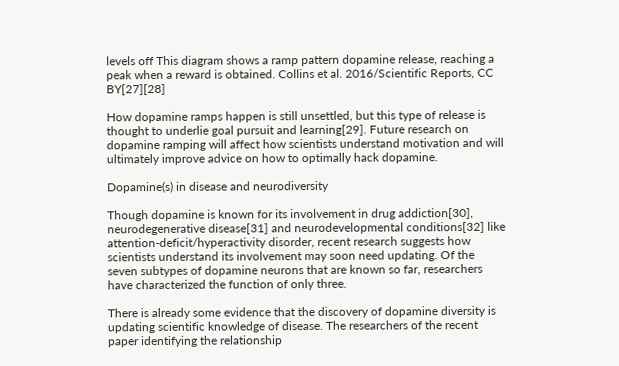levels off This diagram shows a ramp pattern dopamine release, reaching a peak when a reward is obtained. Collins et al. 2016/Scientific Reports, CC BY[27][28]

How dopamine ramps happen is still unsettled, but this type of release is thought to underlie goal pursuit and learning[29]. Future research on dopamine ramping will affect how scientists understand motivation and will ultimately improve advice on how to optimally hack dopamine.

Dopamine(s) in disease and neurodiversity

Though dopamine is known for its involvement in drug addiction[30], neurodegenerative disease[31] and neurodevelopmental conditions[32] like attention-deficit/hyperactivity disorder, recent research suggests how scientists understand its involvement may soon need updating. Of the seven subtypes of dopamine neurons that are known so far, researchers have characterized the function of only three.

There is already some evidence that the discovery of dopamine diversity is updating scientific knowledge of disease. The researchers of the recent paper identifying the relationship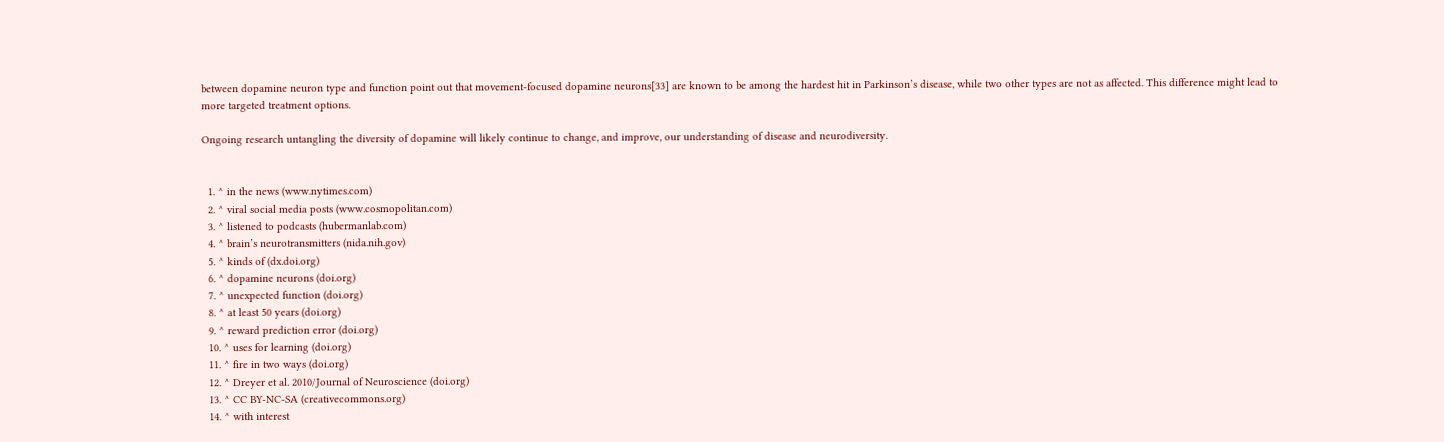between dopamine neuron type and function point out that movement-focused dopamine neurons[33] are known to be among the hardest hit in Parkinson’s disease, while two other types are not as affected. This difference might lead to more targeted treatment options.

Ongoing research untangling the diversity of dopamine will likely continue to change, and improve, our understanding of disease and neurodiversity.


  1. ^ in the news (www.nytimes.com)
  2. ^ viral social media posts (www.cosmopolitan.com)
  3. ^ listened to podcasts (hubermanlab.com)
  4. ^ brain’s neurotransmitters (nida.nih.gov)
  5. ^ kinds of (dx.doi.org)
  6. ^ dopamine neurons (doi.org)
  7. ^ unexpected function (doi.org)
  8. ^ at least 50 years (doi.org)
  9. ^ reward prediction error (doi.org)
  10. ^ uses for learning (doi.org)
  11. ^ fire in two ways (doi.org)
  12. ^ Dreyer et al. 2010/Journal of Neuroscience (doi.org)
  13. ^ CC BY-NC-SA (creativecommons.org)
  14. ^ with interest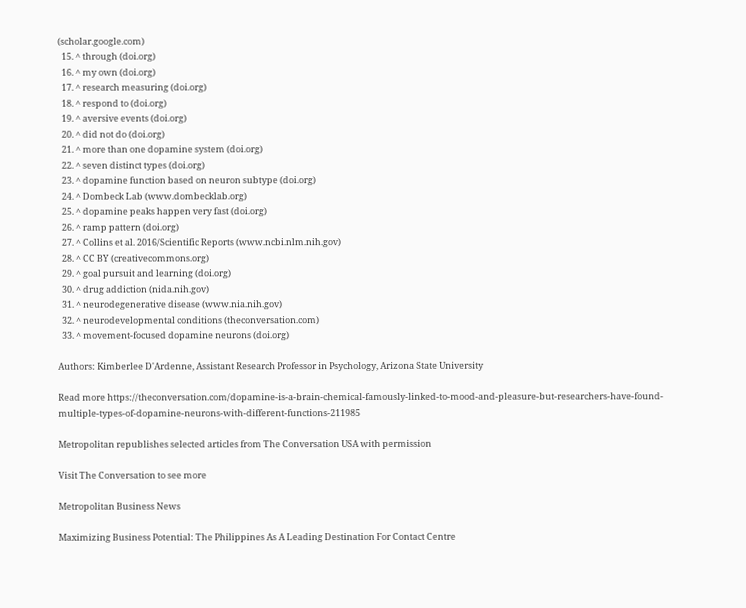(scholar.google.com)
  15. ^ through (doi.org)
  16. ^ my own (doi.org)
  17. ^ research measuring (doi.org)
  18. ^ respond to (doi.org)
  19. ^ aversive events (doi.org)
  20. ^ did not do (doi.org)
  21. ^ more than one dopamine system (doi.org)
  22. ^ seven distinct types (doi.org)
  23. ^ dopamine function based on neuron subtype (doi.org)
  24. ^ Dombeck Lab (www.dombecklab.org)
  25. ^ dopamine peaks happen very fast (doi.org)
  26. ^ ramp pattern (doi.org)
  27. ^ Collins et al. 2016/Scientific Reports (www.ncbi.nlm.nih.gov)
  28. ^ CC BY (creativecommons.org)
  29. ^ goal pursuit and learning (doi.org)
  30. ^ drug addiction (nida.nih.gov)
  31. ^ neurodegenerative disease (www.nia.nih.gov)
  32. ^ neurodevelopmental conditions (theconversation.com)
  33. ^ movement-focused dopamine neurons (doi.org)

Authors: Kimberlee D'Ardenne, Assistant Research Professor in Psychology, Arizona State University

Read more https://theconversation.com/dopamine-is-a-brain-chemical-famously-linked-to-mood-and-pleasure-but-researchers-have-found-multiple-types-of-dopamine-neurons-with-different-functions-211985

Metropolitan republishes selected articles from The Conversation USA with permission

Visit The Conversation to see more

Metropolitan Business News

Maximizing Business Potential: The Philippines As A Leading Destination For Contact Centre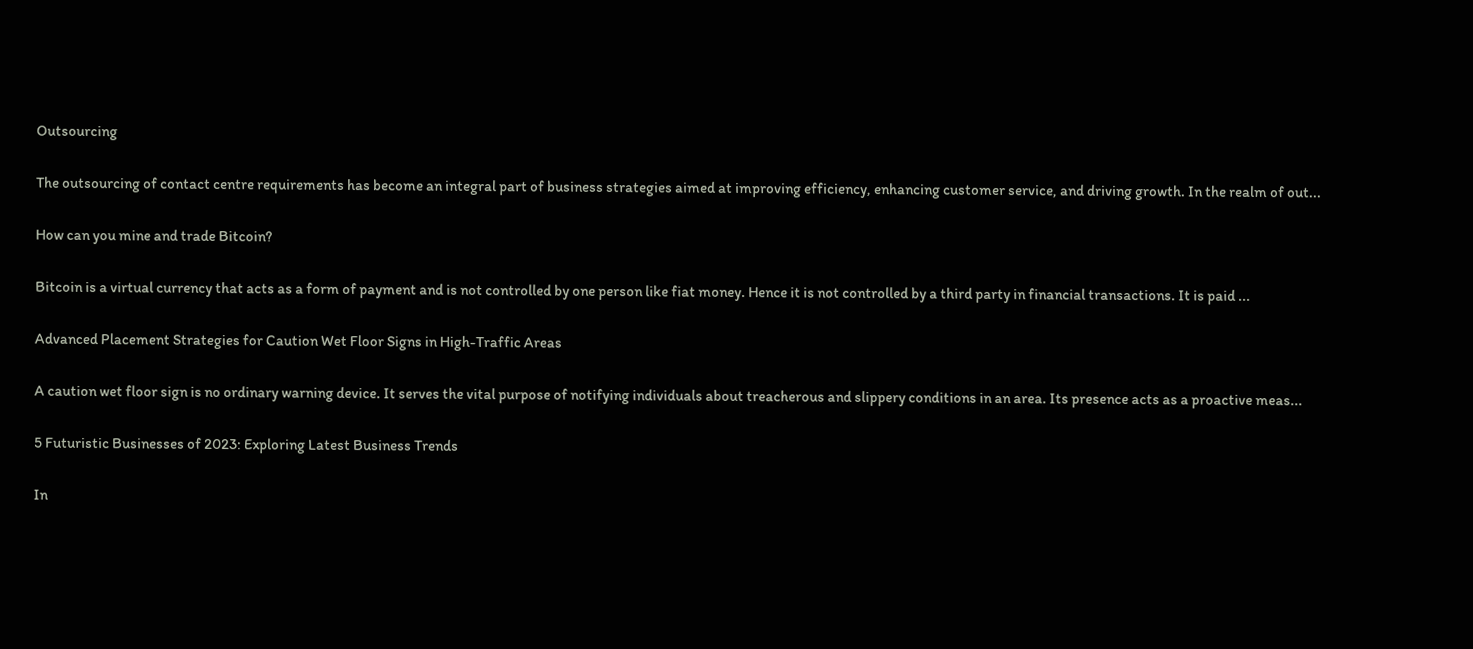Outsourcing

The outsourcing of contact centre requirements has become an integral part of business strategies aimed at improving efficiency, enhancing customer service, and driving growth. In the realm of out...

How can you mine and trade Bitcoin?

Bitcoin is a virtual currency that acts as a form of payment and is not controlled by one person like fiat money. Hence it is not controlled by a third party in financial transactions. It is paid ...

Advanced Placement Strategies for Caution Wet Floor Signs in High-Traffic Areas

A caution wet floor sign is no ordinary warning device. It serves the vital purpose of notifying individuals about treacherous and slippery conditions in an area. Its presence acts as a proactive meas...

5 Futuristic Businesses of 2023: Exploring Latest Business Trends

In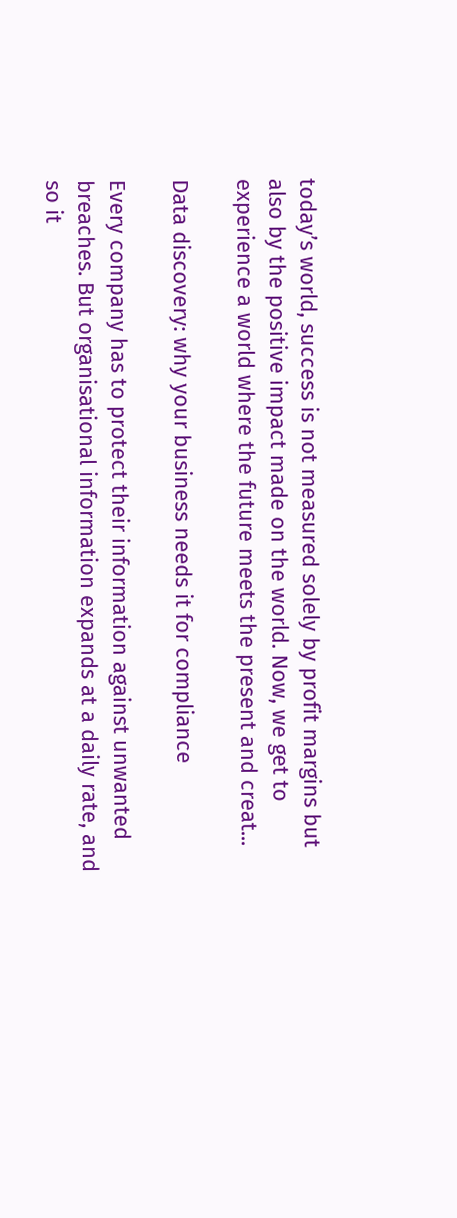today’s world, success is not measured solely by profit margins but also by the positive impact made on the world. Now, we get to experience a world where the future meets the present and creat...

Data discovery: why your business needs it for compliance

Every company has to protect their information against unwanted breaches. But organisational information expands at a daily rate, and so it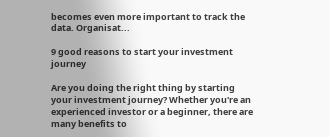becomes even more important to track the data. Organisat...

9 good reasons to start your investment journey

Are you doing the right thing by starting your investment journey? Whether you're an experienced investor or a beginner, there are many benefits to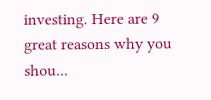investing. Here are 9 great reasons why you shou...